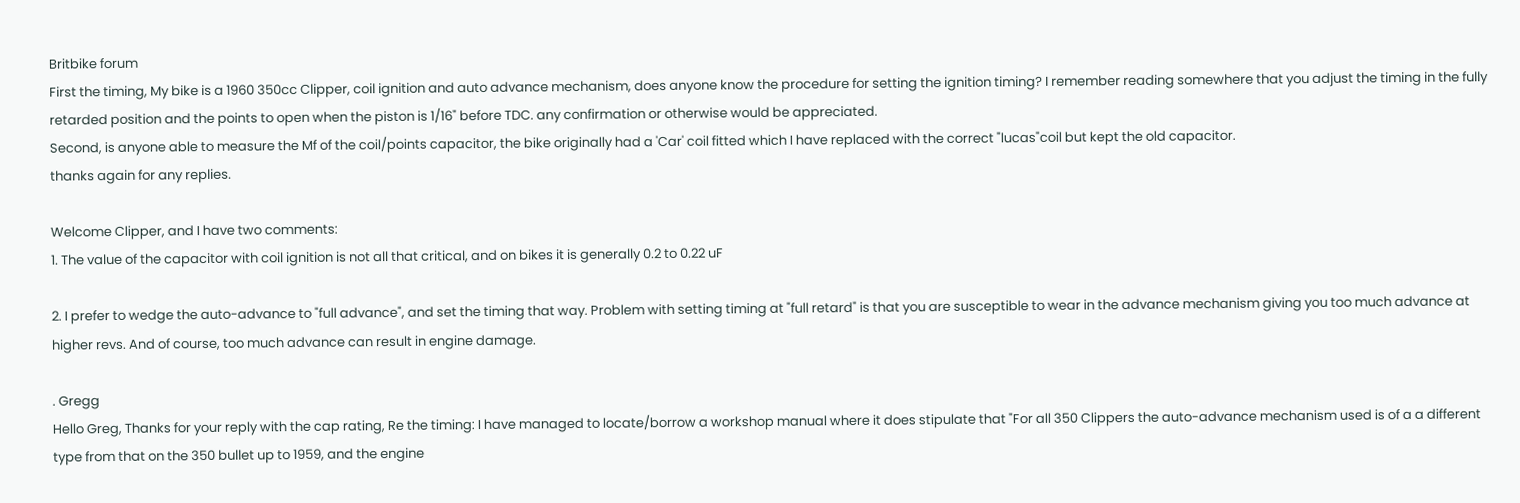Britbike forum
First the timing, My bike is a 1960 350cc Clipper, coil ignition and auto advance mechanism, does anyone know the procedure for setting the ignition timing? I remember reading somewhere that you adjust the timing in the fully retarded position and the points to open when the piston is 1/16" before TDC. any confirmation or otherwise would be appreciated.
Second, is anyone able to measure the Mf of the coil/points capacitor, the bike originally had a 'Car' coil fitted which I have replaced with the correct "lucas"coil but kept the old capacitor.
thanks again for any replies.

Welcome Clipper, and I have two comments:
1. The value of the capacitor with coil ignition is not all that critical, and on bikes it is generally 0.2 to 0.22 uF

2. I prefer to wedge the auto-advance to "full advance", and set the timing that way. Problem with setting timing at "full retard" is that you are susceptible to wear in the advance mechanism giving you too much advance at higher revs. And of course, too much advance can result in engine damage.

. Gregg
Hello Greg, Thanks for your reply with the cap rating, Re the timing: I have managed to locate/borrow a workshop manual where it does stipulate that "For all 350 Clippers the auto-advance mechanism used is of a a different type from that on the 350 bullet up to 1959, and the engine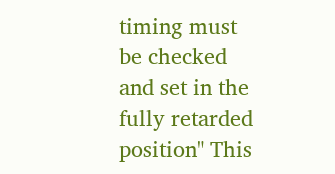timing must be checked and set in the fully retarded position" This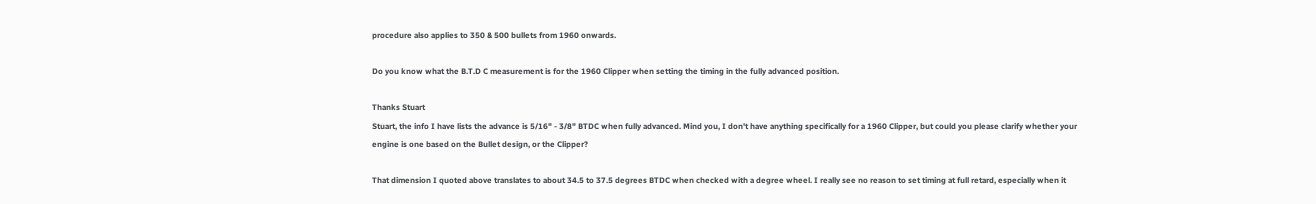procedure also applies to 350 & 500 bullets from 1960 onwards.

Do you know what the B.T.D C measurement is for the 1960 Clipper when setting the timing in the fully advanced position.

Thanks Stuart
Stuart, the info I have lists the advance is 5/16" - 3/8" BTDC when fully advanced. Mind you, I don't have anything specifically for a 1960 Clipper, but could you please clarify whether your engine is one based on the Bullet design, or the Clipper?

That dimension I quoted above translates to about 34.5 to 37.5 degrees BTDC when checked with a degree wheel. I really see no reason to set timing at full retard, especially when it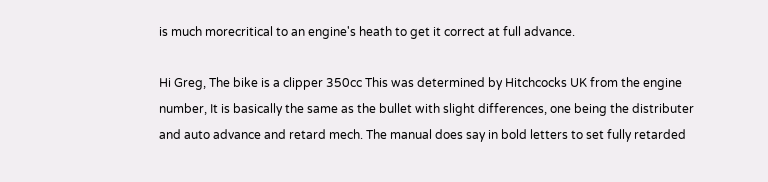is much morecritical to an engine's heath to get it correct at full advance.

Hi Greg, The bike is a clipper 350cc This was determined by Hitchcocks UK from the engine number, It is basically the same as the bullet with slight differences, one being the distributer and auto advance and retard mech. The manual does say in bold letters to set fully retarded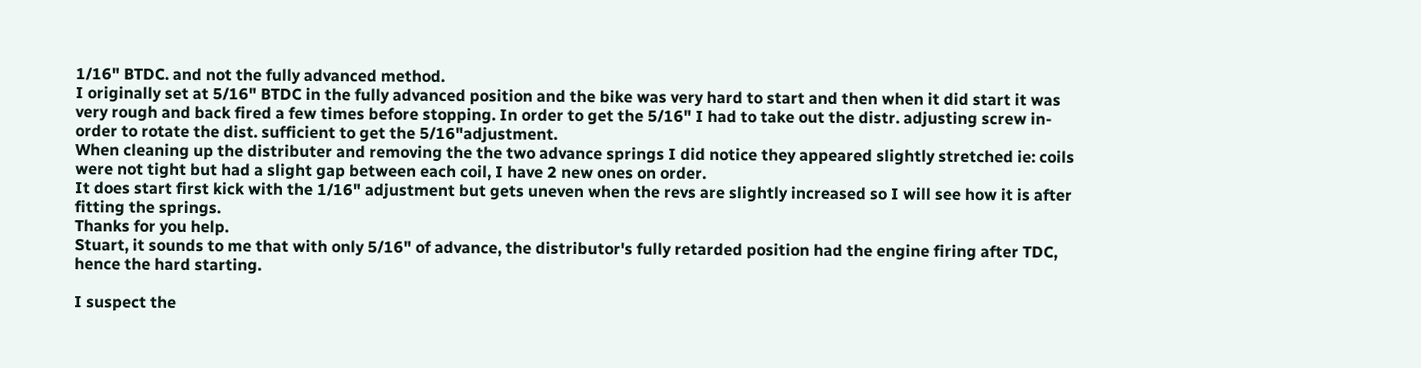1/16" BTDC. and not the fully advanced method.
I originally set at 5/16" BTDC in the fully advanced position and the bike was very hard to start and then when it did start it was very rough and back fired a few times before stopping. In order to get the 5/16" I had to take out the distr. adjusting screw in-order to rotate the dist. sufficient to get the 5/16"adjustment.
When cleaning up the distributer and removing the the two advance springs I did notice they appeared slightly stretched ie: coils were not tight but had a slight gap between each coil, I have 2 new ones on order.
It does start first kick with the 1/16" adjustment but gets uneven when the revs are slightly increased so I will see how it is after fitting the springs.
Thanks for you help.
Stuart, it sounds to me that with only 5/16" of advance, the distributor's fully retarded position had the engine firing after TDC, hence the hard starting.

I suspect the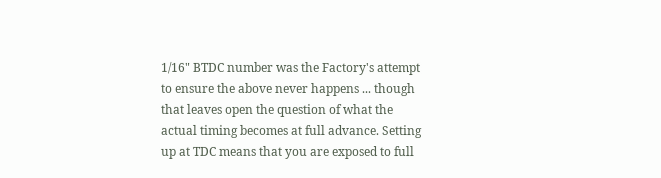1/16" BTDC number was the Factory's attempt to ensure the above never happens ... though that leaves open the question of what the actual timing becomes at full advance. Setting up at TDC means that you are exposed to full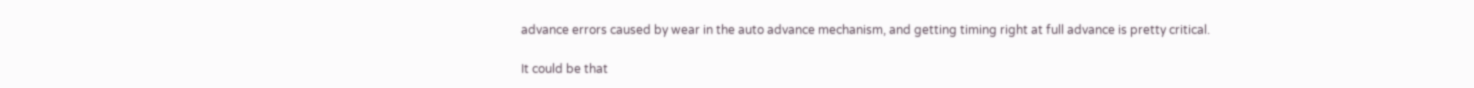advance errors caused by wear in the auto advance mechanism, and getting timing right at full advance is pretty critical.

It could be that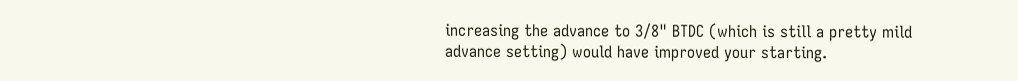increasing the advance to 3/8" BTDC (which is still a pretty mild advance setting) would have improved your starting.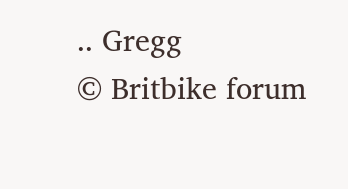.. Gregg
© Britbike forum